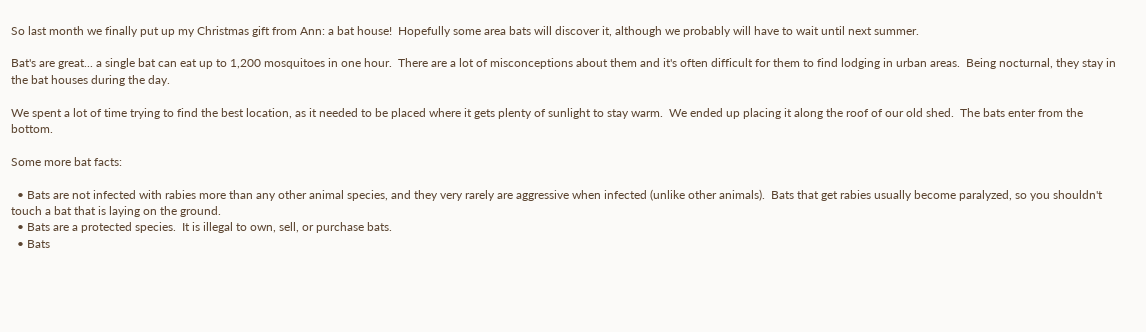So last month we finally put up my Christmas gift from Ann: a bat house!  Hopefully some area bats will discover it, although we probably will have to wait until next summer.

Bat's are great... a single bat can eat up to 1,200 mosquitoes in one hour.  There are a lot of misconceptions about them and it's often difficult for them to find lodging in urban areas.  Being nocturnal, they stay in the bat houses during the day.

We spent a lot of time trying to find the best location, as it needed to be placed where it gets plenty of sunlight to stay warm.  We ended up placing it along the roof of our old shed.  The bats enter from the bottom.

Some more bat facts:

  • Bats are not infected with rabies more than any other animal species, and they very rarely are aggressive when infected (unlike other animals).  Bats that get rabies usually become paralyzed, so you shouldn't touch a bat that is laying on the ground.
  • Bats are a protected species.  It is illegal to own, sell, or purchase bats.
  • Bats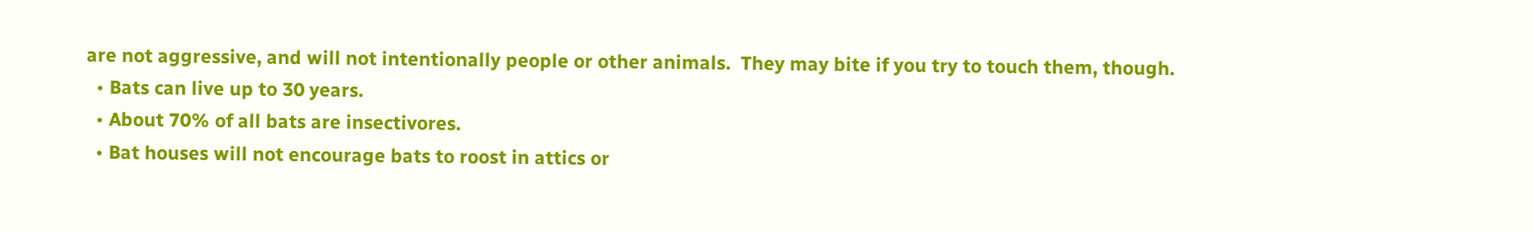are not aggressive, and will not intentionally people or other animals.  They may bite if you try to touch them, though.
  • Bats can live up to 30 years.
  • About 70% of all bats are insectivores.
  • Bat houses will not encourage bats to roost in attics or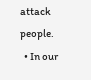attack people.
  • In our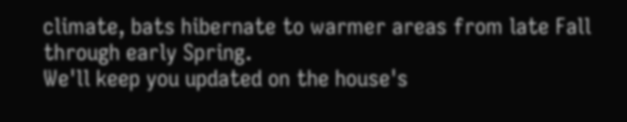climate, bats hibernate to warmer areas from late Fall through early Spring.
We'll keep you updated on the house's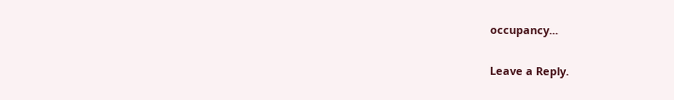occupancy...

Leave a Reply.